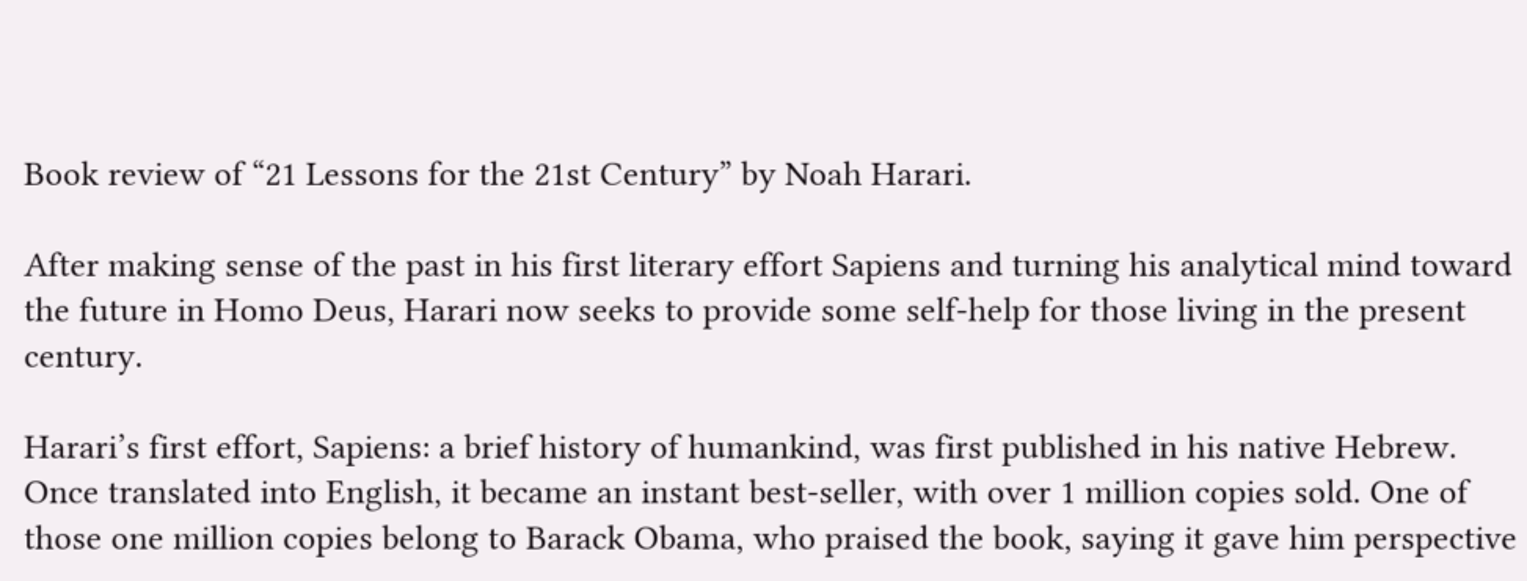Book review of “21 Lessons for the 21st Century” by Noah Harari.

After making sense of the past in his first literary effort Sapiens and turning his analytical mind toward the future in Homo Deus, Harari now seeks to provide some self-help for those living in the present century.

Harari’s first effort, Sapiens: a brief history of humankind, was first published in his native Hebrew. Once translated into English, it became an instant best-seller, with over 1 million copies sold. One of those one million copies belong to Barack Obama, who praised the book, saying it gave him perspective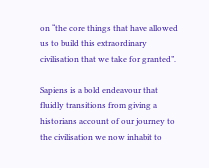on “the core things that have allowed us to build this extraordinary civilisation that we take for granted”.

Sapiens is a bold endeavour that fluidly transitions from giving a historians account of our journey to the civilisation we now inhabit to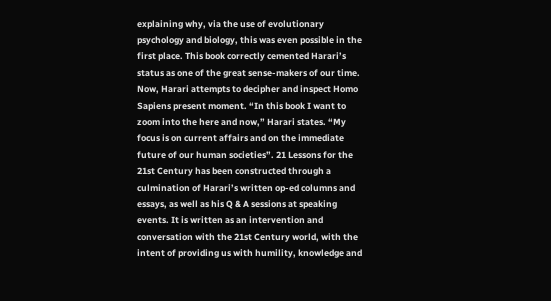explaining why, via the use of evolutionary psychology and biology, this was even possible in the first place. This book correctly cemented Harari’s status as one of the great sense-makers of our time. Now, Harari attempts to decipher and inspect Homo Sapiens present moment. “In this book I want to zoom into the here and now,” Harari states. “My focus is on current affairs and on the immediate future of our human societies”. 21 Lessons for the 21st Century has been constructed through a culmination of Harari’s written op-ed columns and essays, as well as his Q & A sessions at speaking events. It is written as an intervention and conversation with the 21st Century world, with the intent of providing us with humility, knowledge and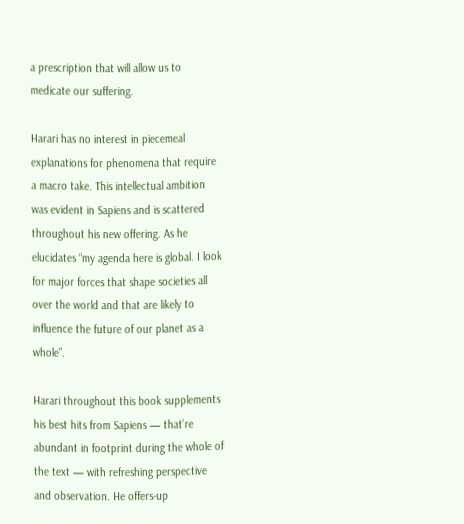a prescription that will allow us to medicate our suffering.

Harari has no interest in piecemeal explanations for phenomena that require a macro take. This intellectual ambition was evident in Sapiens and is scattered throughout his new offering. As he elucidates “my agenda here is global. I look for major forces that shape societies all over the world and that are likely to influence the future of our planet as a whole”.

Harari throughout this book supplements his best hits from Sapiens — that’re abundant in footprint during the whole of the text — with refreshing perspective and observation. He offers-up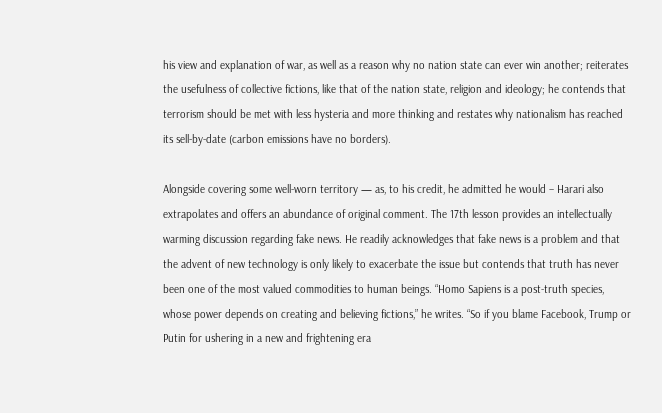his view and explanation of war, as well as a reason why no nation state can ever win another; reiterates the usefulness of collective fictions, like that of the nation state, religion and ideology; he contends that terrorism should be met with less hysteria and more thinking and restates why nationalism has reached its sell-by-date (carbon emissions have no borders).

Alongside covering some well-worn territory — as, to his credit, he admitted he would – Harari also extrapolates and offers an abundance of original comment. The 17th lesson provides an intellectually warming discussion regarding fake news. He readily acknowledges that fake news is a problem and that the advent of new technology is only likely to exacerbate the issue but contends that truth has never been one of the most valued commodities to human beings. “Homo Sapiens is a post-truth species, whose power depends on creating and believing fictions,” he writes. “So if you blame Facebook, Trump or Putin for ushering in a new and frightening era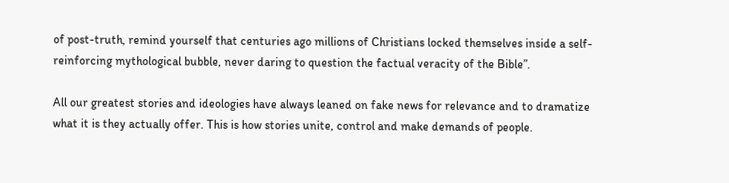of post-truth, remind yourself that centuries ago millions of Christians locked themselves inside a self-reinforcing mythological bubble, never daring to question the factual veracity of the Bible”.

All our greatest stories and ideologies have always leaned on fake news for relevance and to dramatize what it is they actually offer. This is how stories unite, control and make demands of people.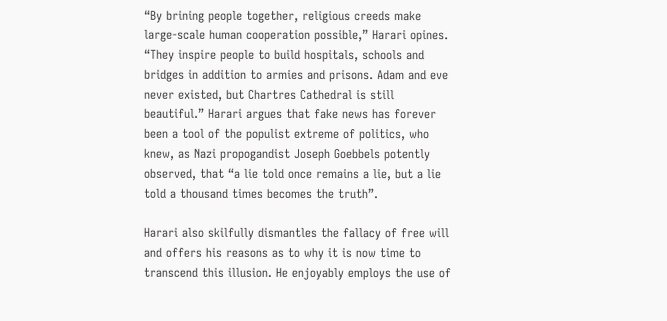“By brining people together, religious creeds make large-scale human cooperation possible,” Harari opines. “They inspire people to build hospitals, schools and bridges in addition to armies and prisons. Adam and eve never existed, but Chartres Cathedral is still beautiful.” Harari argues that fake news has forever been a tool of the populist extreme of politics, who knew, as Nazi propogandist Joseph Goebbels potently observed, that “a lie told once remains a lie, but a lie told a thousand times becomes the truth”.

Harari also skilfully dismantles the fallacy of free will and offers his reasons as to why it is now time to transcend this illusion. He enjoyably employs the use of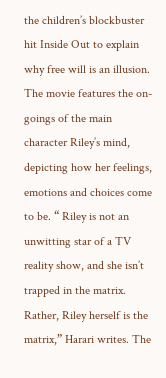the children’s blockbuster hit Inside Out to explain why free will is an illusion. The movie features the on-goings of the main character Riley’s mind, depicting how her feelings, emotions and choices come to be. “ Riley is not an unwitting star of a TV reality show, and she isn’t trapped in the matrix. Rather, Riley herself is the matrix,” Harari writes. The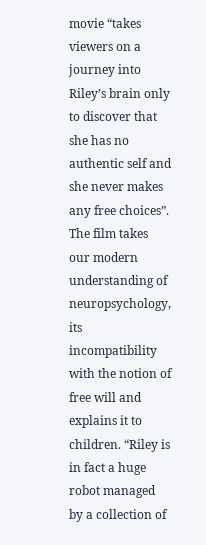movie “takes viewers on a journey into Riley’s brain only to discover that she has no authentic self and she never makes any free choices”. The film takes our modern understanding of neuropsychology, its incompatibility with the notion of free will and explains it to children. “Riley is in fact a huge robot managed by a collection of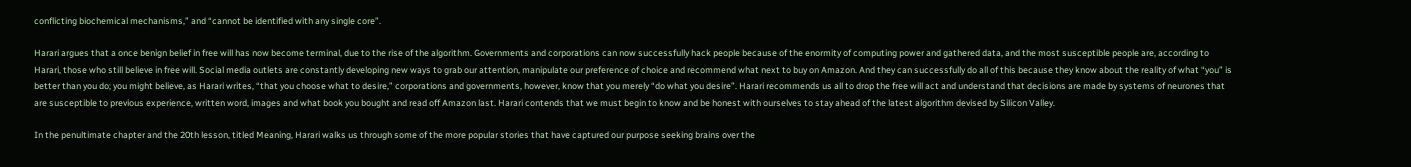conflicting biochemical mechanisms,” and “cannot be identified with any single core”.

Harari argues that a once benign belief in free will has now become terminal, due to the rise of the algorithm. Governments and corporations can now successfully hack people because of the enormity of computing power and gathered data, and the most susceptible people are, according to Harari, those who still believe in free will. Social media outlets are constantly developing new ways to grab our attention, manipulate our preference of choice and recommend what next to buy on Amazon. And they can successfully do all of this because they know about the reality of what “you” is better than you do; you might believe, as Harari writes, “that you choose what to desire,” corporations and governments, however, know that you merely “do what you desire”. Harari recommends us all to drop the free will act and understand that decisions are made by systems of neurones that are susceptible to previous experience, written word, images and what book you bought and read off Amazon last. Harari contends that we must begin to know and be honest with ourselves to stay ahead of the latest algorithm devised by Silicon Valley.

In the penultimate chapter and the 20th lesson, titled Meaning, Harari walks us through some of the more popular stories that have captured our purpose seeking brains over the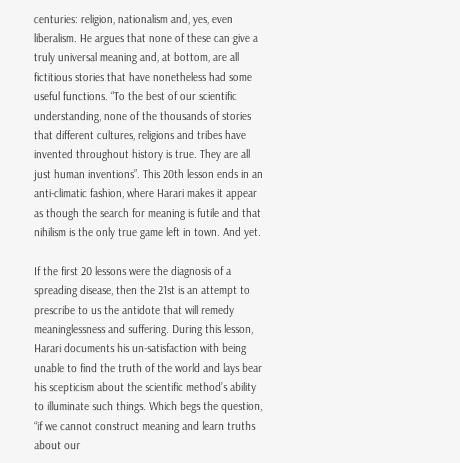centuries: religion, nationalism and, yes, even liberalism. He argues that none of these can give a truly universal meaning and, at bottom, are all fictitious stories that have nonetheless had some useful functions. “To the best of our scientific understanding, none of the thousands of stories that different cultures, religions and tribes have invented throughout history is true. They are all just human inventions”. This 20th lesson ends in an anti-climatic fashion, where Harari makes it appear as though the search for meaning is futile and that nihilism is the only true game left in town. And yet.

If the first 20 lessons were the diagnosis of a spreading disease, then the 21st is an attempt to prescribe to us the antidote that will remedy meaninglessness and suffering. During this lesson, Harari documents his un-satisfaction with being unable to find the truth of the world and lays bear his scepticism about the scientific method’s ability to illuminate such things. Which begs the question, “if we cannot construct meaning and learn truths about our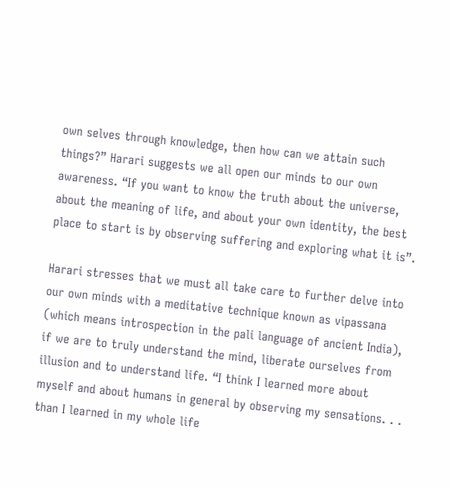own selves through knowledge, then how can we attain such things?” Harari suggests we all open our minds to our own awareness. “If you want to know the truth about the universe, about the meaning of life, and about your own identity, the best place to start is by observing suffering and exploring what it is”.

Harari stresses that we must all take care to further delve into our own minds with a meditative technique known as vipassana (which means introspection in the pali language of ancient India), if we are to truly understand the mind, liberate ourselves from illusion and to understand life. “I think I learned more about myself and about humans in general by observing my sensations. . . than I learned in my whole life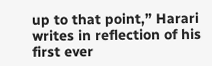up to that point,” Harari writes in reflection of his first ever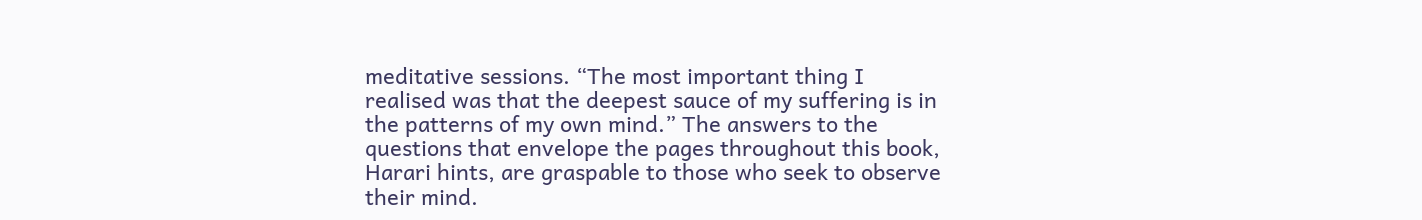meditative sessions. “The most important thing I realised was that the deepest sauce of my suffering is in the patterns of my own mind.” The answers to the questions that envelope the pages throughout this book, Harari hints, are graspable to those who seek to observe their mind.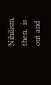Nihilism, then,  is out and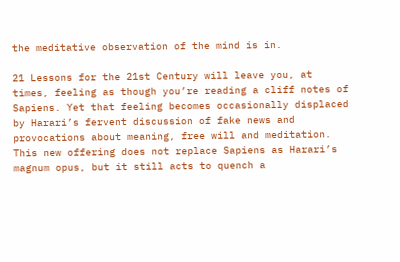the meditative observation of the mind is in.

21 Lessons for the 21st Century will leave you, at times, feeling as though you’re reading a cliff notes of Sapiens. Yet that feeling becomes occasionally displaced by Harari’s fervent discussion of fake news and provocations about meaning, free will and meditation. This new offering does not replace Sapiens as Harari’s magnum opus, but it still acts to quench a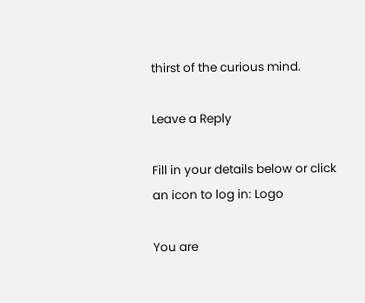thirst of the curious mind.

Leave a Reply

Fill in your details below or click an icon to log in: Logo

You are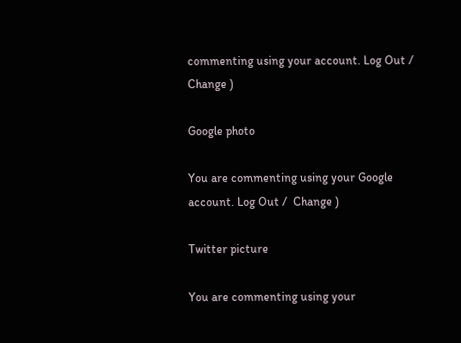commenting using your account. Log Out /  Change )

Google photo

You are commenting using your Google account. Log Out /  Change )

Twitter picture

You are commenting using your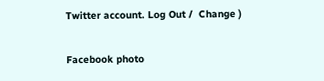Twitter account. Log Out /  Change )

Facebook photo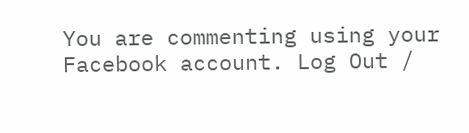You are commenting using your Facebook account. Log Out /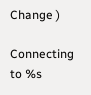Change )

Connecting to %s